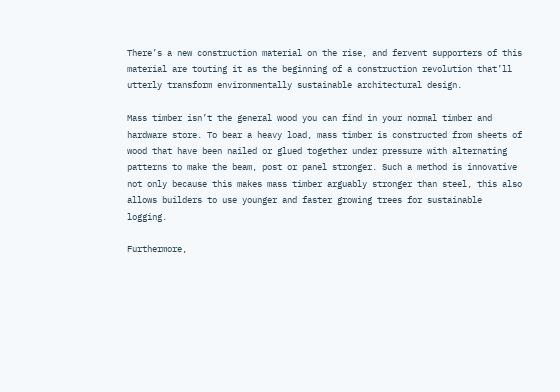There’s a new construction material on the rise, and fervent supporters of this material are touting it as the beginning of a construction revolution that’ll utterly transform environmentally sustainable architectural design.

Mass timber isn’t the general wood you can find in your normal timber and hardware store. To bear a heavy load, mass timber is constructed from sheets of wood that have been nailed or glued together under pressure with alternating patterns to make the beam, post or panel stronger. Such a method is innovative not only because this makes mass timber arguably stronger than steel, this also allows builders to use younger and faster growing trees for sustainable logging.

Furthermore,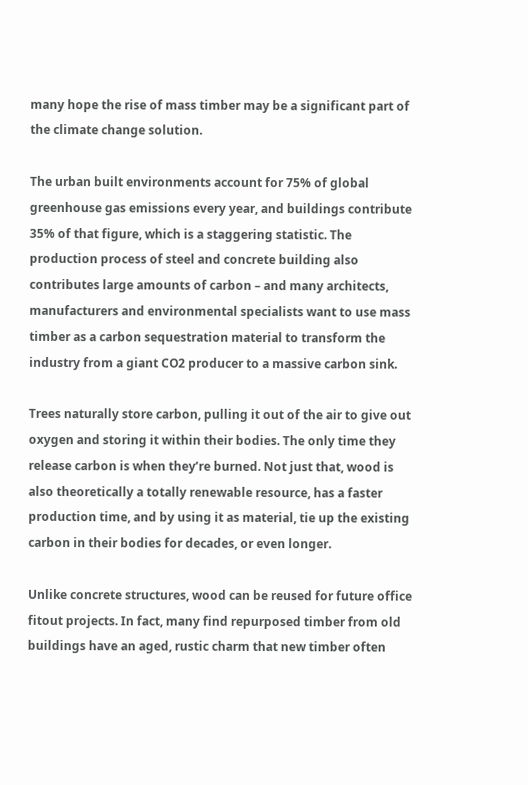many hope the rise of mass timber may be a significant part of the climate change solution.

The urban built environments account for 75% of global greenhouse gas emissions every year, and buildings contribute 35% of that figure, which is a staggering statistic. The production process of steel and concrete building also contributes large amounts of carbon – and many architects, manufacturers and environmental specialists want to use mass timber as a carbon sequestration material to transform the industry from a giant CO2 producer to a massive carbon sink.

Trees naturally store carbon, pulling it out of the air to give out oxygen and storing it within their bodies. The only time they release carbon is when they’re burned. Not just that, wood is also theoretically a totally renewable resource, has a faster production time, and by using it as material, tie up the existing carbon in their bodies for decades, or even longer.

Unlike concrete structures, wood can be reused for future office fitout projects. In fact, many find repurposed timber from old buildings have an aged, rustic charm that new timber often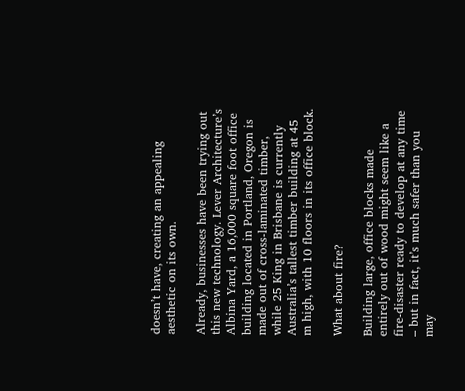doesn’t have, creating an appealing aesthetic on its own.

Already, businesses have been trying out this new technology. Lever Architecture’s Albina Yard, a 16,000 square foot office building located in Portland, Oregon is made out of cross-laminated timber, while 25 King in Brisbane is currently Australia’s tallest timber building at 45 m high, with 10 floors in its office block.

What about fire?

Building large, office blocks made entirely out of wood might seem like a fire-disaster ready to develop at any time – but in fact, it’s much safer than you may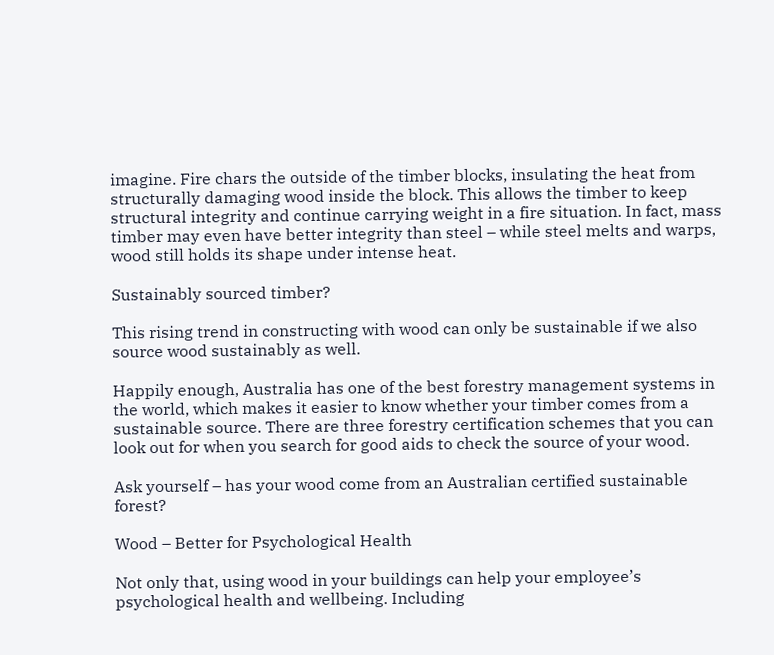imagine. Fire chars the outside of the timber blocks, insulating the heat from structurally damaging wood inside the block. This allows the timber to keep structural integrity and continue carrying weight in a fire situation. In fact, mass timber may even have better integrity than steel – while steel melts and warps, wood still holds its shape under intense heat.

Sustainably sourced timber?

This rising trend in constructing with wood can only be sustainable if we also source wood sustainably as well.

Happily enough, Australia has one of the best forestry management systems in the world, which makes it easier to know whether your timber comes from a sustainable source. There are three forestry certification schemes that you can look out for when you search for good aids to check the source of your wood.

Ask yourself – has your wood come from an Australian certified sustainable forest?

Wood – Better for Psychological Health

Not only that, using wood in your buildings can help your employee’s psychological health and wellbeing. Including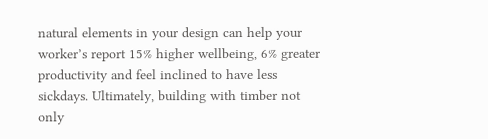natural elements in your design can help your worker’s report 15% higher wellbeing, 6% greater productivity and feel inclined to have less sickdays. Ultimately, building with timber not only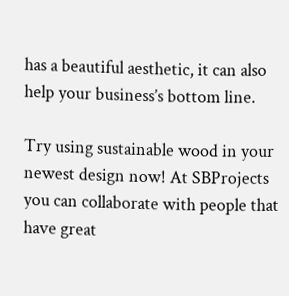has a beautiful aesthetic, it can also help your business’s bottom line.

Try using sustainable wood in your newest design now! At SBProjects you can collaborate with people that have great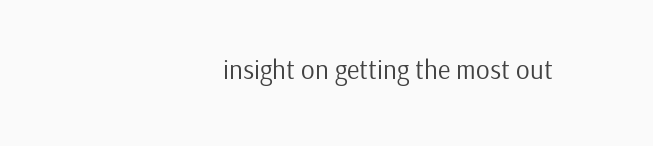insight on getting the most out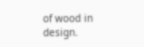of wood in design.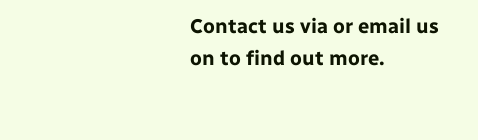Contact us via or email us on to find out more.